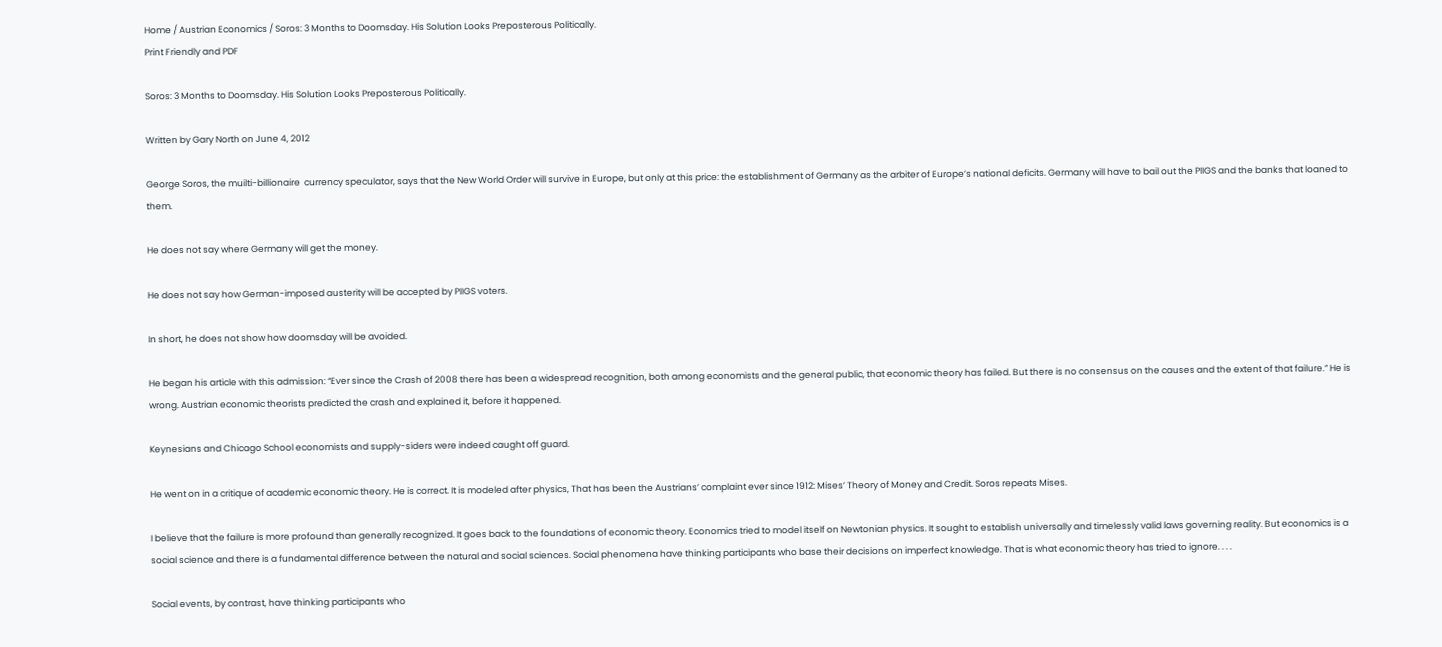Home / Austrian Economics / Soros: 3 Months to Doomsday. His Solution Looks Preposterous Politically.
Print Friendly and PDF

Soros: 3 Months to Doomsday. His Solution Looks Preposterous Politically.

Written by Gary North on June 4, 2012

George Soros, the muilti-billionaire  currency speculator, says that the New World Order will survive in Europe, but only at this price: the establishment of Germany as the arbiter of Europe’s national deficits. Germany will have to bail out the PIIGS and the banks that loaned to them.

He does not say where Germany will get the money.

He does not say how German-imposed austerity will be accepted by PIIGS voters.

In short, he does not show how doomsday will be avoided.

He began his article with this admission: “Ever since the Crash of 2008 there has been a widespread recognition, both among economists and the general public, that economic theory has failed. But there is no consensus on the causes and the extent of that failure.” He is wrong. Austrian economic theorists predicted the crash and explained it, before it happened.

Keynesians and Chicago School economists and supply-siders were indeed caught off guard.

He went on in a critique of academic economic theory. He is correct. It is modeled after physics, That has been the Austrians’ complaint ever since 1912: Mises’ Theory of Money and Credit. Soros repeats Mises.

I believe that the failure is more profound than generally recognized. It goes back to the foundations of economic theory. Economics tried to model itself on Newtonian physics. It sought to establish universally and timelessly valid laws governing reality. But economics is a social science and there is a fundamental difference between the natural and social sciences. Social phenomena have thinking participants who base their decisions on imperfect knowledge. That is what economic theory has tried to ignore. . . .

Social events, by contrast, have thinking participants who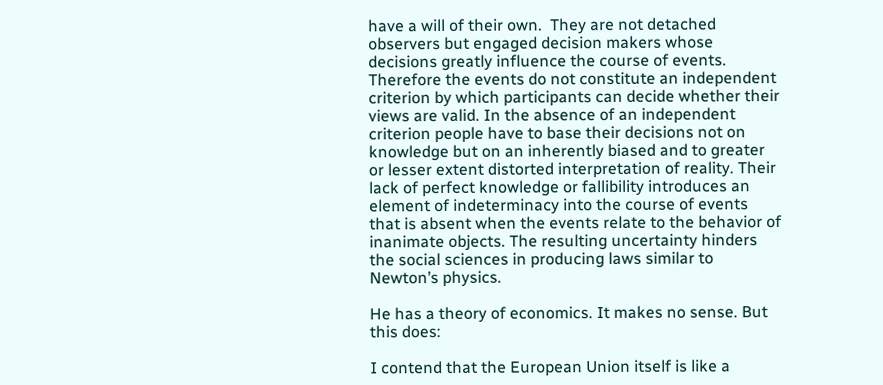have a will of their own.  They are not detached observers but engaged decision makers whose decisions greatly influence the course of events. Therefore the events do not constitute an independent criterion by which participants can decide whether their views are valid. In the absence of an independent criterion people have to base their decisions not on knowledge but on an inherently biased and to greater or lesser extent distorted interpretation of reality. Their lack of perfect knowledge or fallibility introduces an element of indeterminacy into the course of events that is absent when the events relate to the behavior of inanimate objects. The resulting uncertainty hinders the social sciences in producing laws similar to Newton’s physics.

He has a theory of economics. It makes no sense. But this does:

I contend that the European Union itself is like a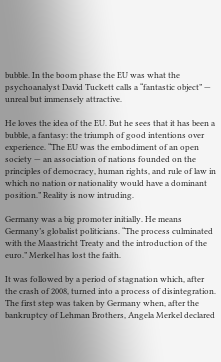bubble. In the boom phase the EU was what the psychoanalyst David Tuckett calls a “fantastic object” — unreal but immensely attractive.

He loves the idea of the EU. But he sees that it has been a bubble, a fantasy: the triumph of good intentions over experience. “The EU was the embodiment of an open society — an association of nations founded on the principles of democracy, human rights, and rule of law in which no nation or nationality would have a dominant position.” Reality is now intruding.

Germany was a big promoter initially. He means Germany’s globalist politicians. “The process culminated with the Maastricht Treaty and the introduction of the euro.” Merkel has lost the faith.

It was followed by a period of stagnation which, after the crash of 2008, turned into a process of disintegration. The first step was taken by Germany when, after the bankruptcy of Lehman Brothers, Angela Merkel declared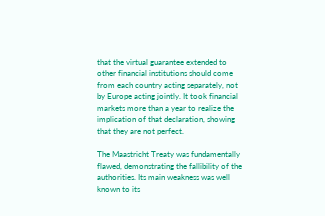that the virtual guarantee extended to other financial institutions should come from each country acting separately, not by Europe acting jointly. It took financial markets more than a year to realize the implication of that declaration, showing that they are not perfect.

The Maastricht Treaty was fundamentally flawed, demonstrating the fallibility of the authorities. Its main weakness was well known to its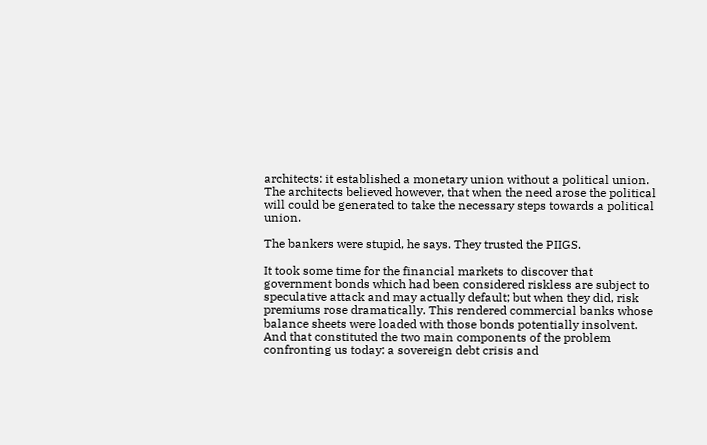architects: it established a monetary union without a political union. The architects believed however, that when the need arose the political will could be generated to take the necessary steps towards a political union.

The bankers were stupid, he says. They trusted the PIIGS.

It took some time for the financial markets to discover that government bonds which had been considered riskless are subject to speculative attack and may actually default; but when they did, risk premiums rose dramatically. This rendered commercial banks whose balance sheets were loaded with those bonds potentially insolvent. And that constituted the two main components of the problem confronting us today: a sovereign debt crisis and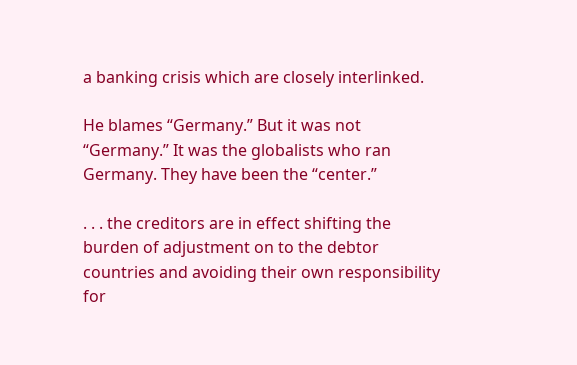a banking crisis which are closely interlinked.

He blames “Germany.” But it was not “Germany.” It was the globalists who ran Germany. They have been the “center.”

. . . the creditors are in effect shifting the burden of adjustment on to the debtor countries and avoiding their own responsibility for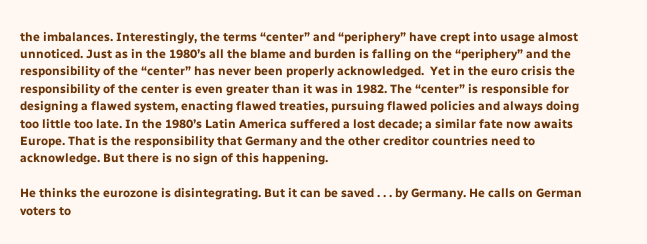the imbalances. Interestingly, the terms “center” and “periphery” have crept into usage almost unnoticed. Just as in the 1980’s all the blame and burden is falling on the “periphery” and the responsibility of the “center” has never been properly acknowledged.  Yet in the euro crisis the responsibility of the center is even greater than it was in 1982. The “center” is responsible for designing a flawed system, enacting flawed treaties, pursuing flawed policies and always doing too little too late. In the 1980’s Latin America suffered a lost decade; a similar fate now awaits Europe. That is the responsibility that Germany and the other creditor countries need to acknowledge. But there is no sign of this happening.

He thinks the eurozone is disintegrating. But it can be saved . . . by Germany. He calls on German voters to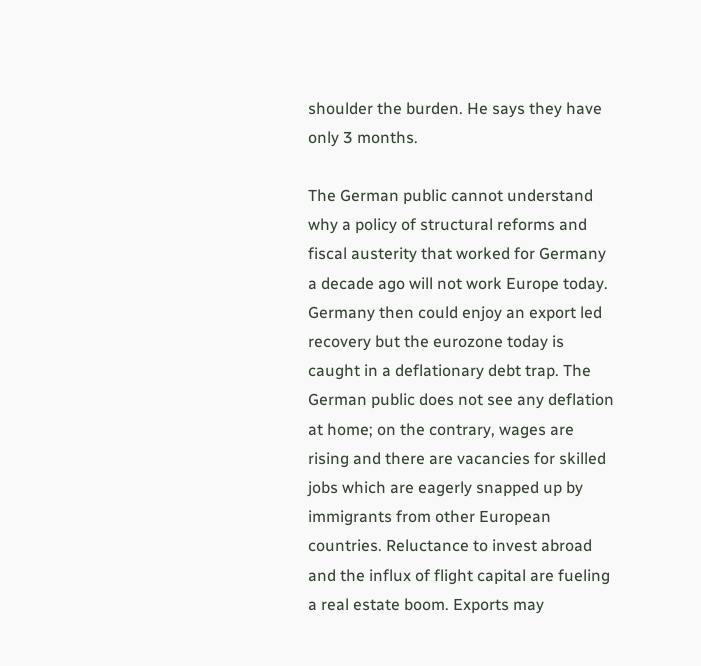shoulder the burden. He says they have only 3 months.

The German public cannot understand why a policy of structural reforms and fiscal austerity that worked for Germany a decade ago will not work Europe today. Germany then could enjoy an export led recovery but the eurozone today is caught in a deflationary debt trap. The German public does not see any deflation at home; on the contrary, wages are rising and there are vacancies for skilled jobs which are eagerly snapped up by immigrants from other European countries. Reluctance to invest abroad and the influx of flight capital are fueling a real estate boom. Exports may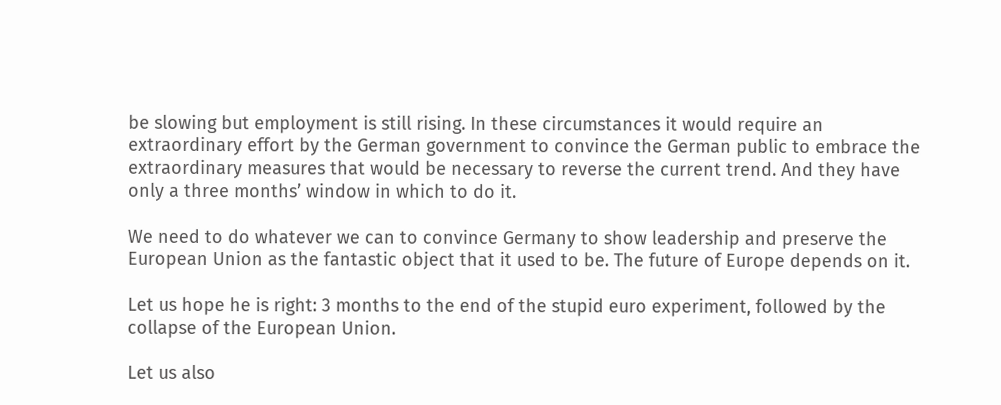be slowing but employment is still rising. In these circumstances it would require an extraordinary effort by the German government to convince the German public to embrace the extraordinary measures that would be necessary to reverse the current trend. And they have only a three months’ window in which to do it.

We need to do whatever we can to convince Germany to show leadership and preserve the European Union as the fantastic object that it used to be. The future of Europe depends on it.

Let us hope he is right: 3 months to the end of the stupid euro experiment, followed by the collapse of the European Union.

Let us also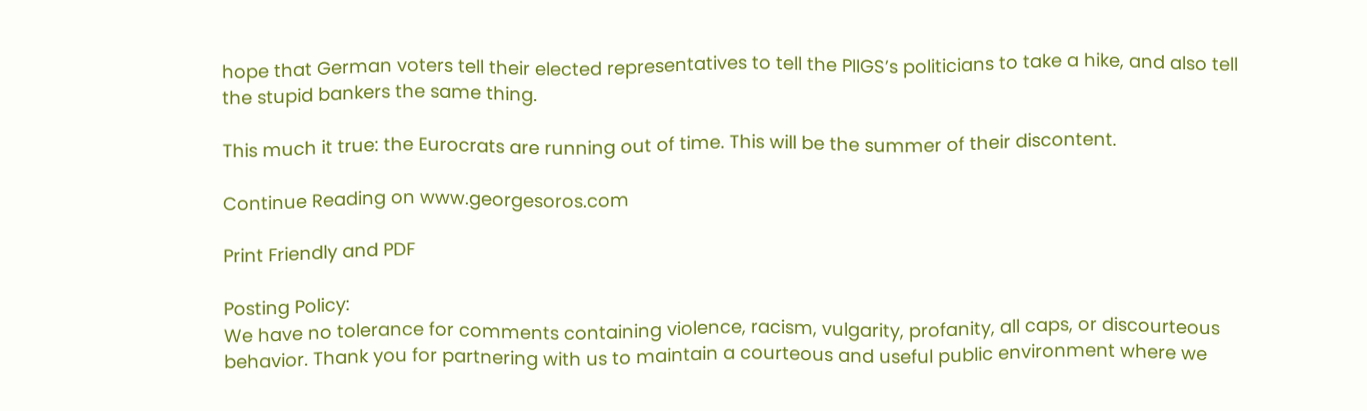hope that German voters tell their elected representatives to tell the PIIGS’s politicians to take a hike, and also tell the stupid bankers the same thing.

This much it true: the Eurocrats are running out of time. This will be the summer of their discontent.

Continue Reading on www.georgesoros.com

Print Friendly and PDF

Posting Policy:
We have no tolerance for comments containing violence, racism, vulgarity, profanity, all caps, or discourteous behavior. Thank you for partnering with us to maintain a courteous and useful public environment where we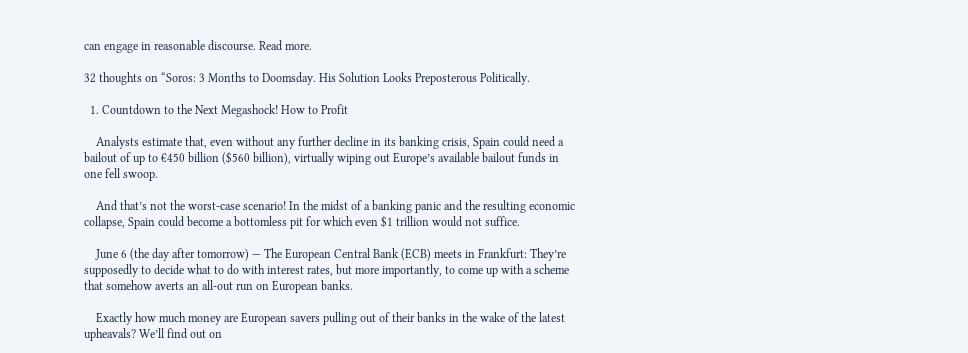can engage in reasonable discourse. Read more.

32 thoughts on “Soros: 3 Months to Doomsday. His Solution Looks Preposterous Politically.

  1. Countdown to the Next Megashock! How to Profit

    Analysts estimate that, even without any further decline in its banking crisis, Spain could need a bailout of up to €450 billion ($560 billion), virtually wiping out Europe’s available bailout funds in one fell swoop.

    And that’s not the worst-case scenario! In the midst of a banking panic and the resulting economic collapse, Spain could become a bottomless pit for which even $1 trillion would not suffice.

    June 6 (the day after tomorrow) — The European Central Bank (ECB) meets in Frankfurt: They’re supposedly to decide what to do with interest rates, but more importantly, to come up with a scheme that somehow averts an all-out run on European banks.

    Exactly how much money are European savers pulling out of their banks in the wake of the latest upheavals? We’ll find out on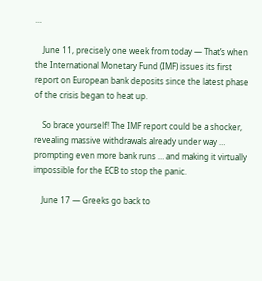…

    June 11, precisely one week from today — That’s when the International Monetary Fund (IMF) issues its first report on European bank deposits since the latest phase of the crisis began to heat up.

    So brace yourself! The IMF report could be a shocker, revealing massive withdrawals already under way … prompting even more bank runs … and making it virtually impossible for the ECB to stop the panic.

    June 17 — Greeks go back to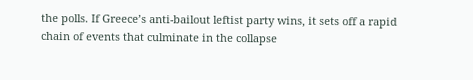the polls. If Greece’s anti-bailout leftist party wins, it sets off a rapid chain of events that culminate in the collapse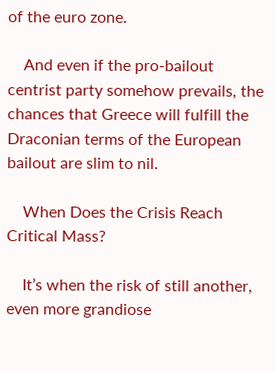of the euro zone.

    And even if the pro-bailout centrist party somehow prevails, the chances that Greece will fulfill the Draconian terms of the European bailout are slim to nil.

    When Does the Crisis Reach Critical Mass?

    It’s when the risk of still another, even more grandiose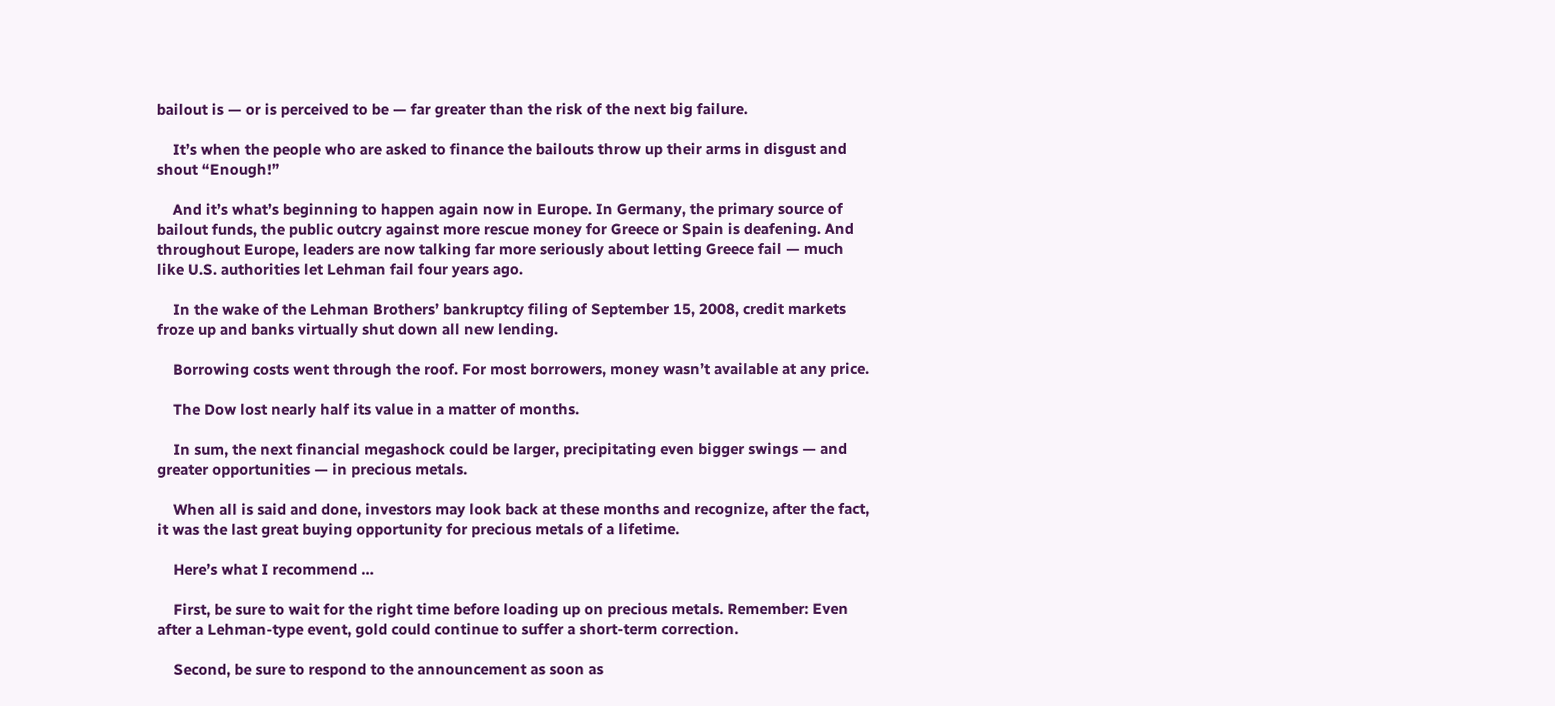bailout is — or is perceived to be — far greater than the risk of the next big failure.

    It’s when the people who are asked to finance the bailouts throw up their arms in disgust and shout “Enough!”

    And it’s what’s beginning to happen again now in Europe. In Germany, the primary source of bailout funds, the public outcry against more rescue money for Greece or Spain is deafening. And throughout Europe, leaders are now talking far more seriously about letting Greece fail — much like U.S. authorities let Lehman fail four years ago.

    In the wake of the Lehman Brothers’ bankruptcy filing of September 15, 2008, credit markets froze up and banks virtually shut down all new lending.

    Borrowing costs went through the roof. For most borrowers, money wasn’t available at any price.

    The Dow lost nearly half its value in a matter of months.

    In sum, the next financial megashock could be larger, precipitating even bigger swings — and greater opportunities — in precious metals.

    When all is said and done, investors may look back at these months and recognize, after the fact, it was the last great buying opportunity for precious metals of a lifetime.

    Here’s what I recommend …

    First, be sure to wait for the right time before loading up on precious metals. Remember: Even after a Lehman-type event, gold could continue to suffer a short-term correction.

    Second, be sure to respond to the announcement as soon as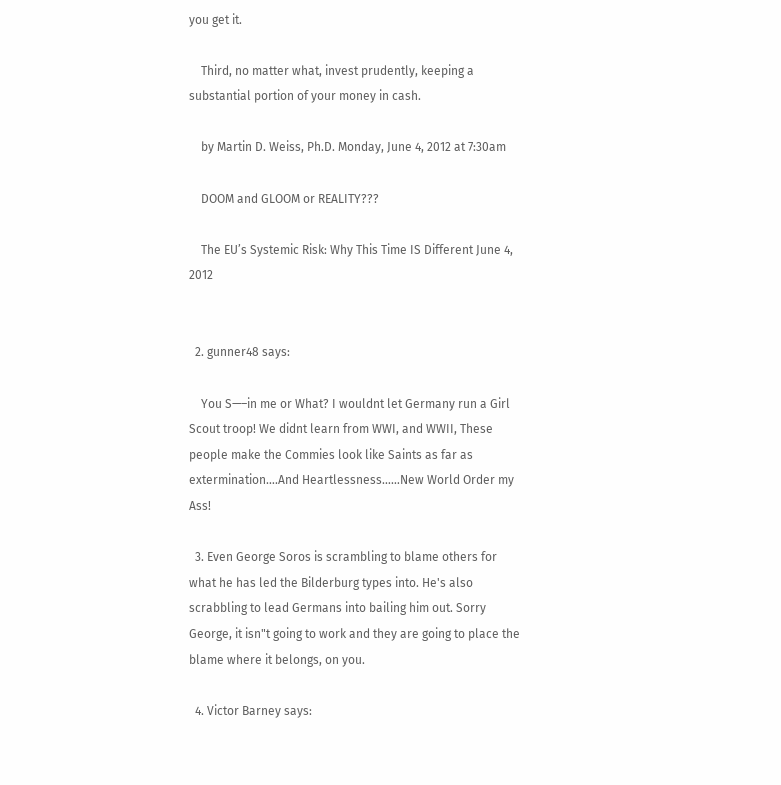you get it.

    Third, no matter what, invest prudently, keeping a substantial portion of your money in cash.

    by Martin D. Weiss, Ph.D. Monday, June 4, 2012 at 7:30am

    DOOM and GLOOM or REALITY???

    The EU’s Systemic Risk: Why This Time IS Different June 4, 2012


  2. gunner48 says:

    You S—–in me or What? I wouldnt let Germany run a Girl Scout troop! We didnt learn from WWI, and WWII, These people make the Commies look like Saints as far as extermination….And Heartlessness……New World Order my Ass!

  3. Even George Soros is scrambling to blame others for what he has led the Bilderburg types into. He's also scrabbling to lead Germans into bailing him out. Sorry George, it isn"t going to work and they are going to place the blame where it belongs, on you.

  4. Victor Barney says: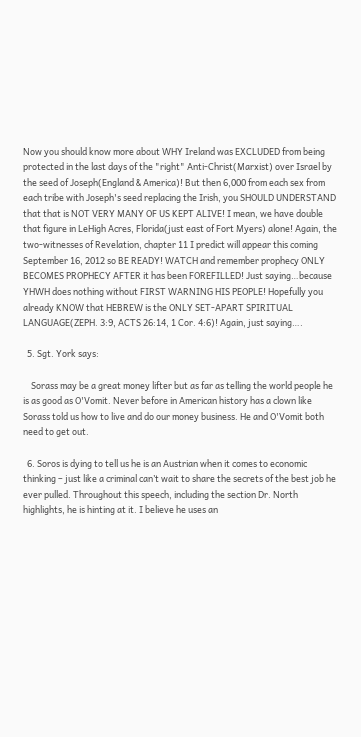Now you should know more about WHY Ireland was EXCLUDED from being protected in the last days of the "right" Anti-Christ(Marxist) over Israel by the seed of Joseph(England & America)! But then 6,000 from each sex from each tribe with Joseph's seed replacing the Irish, you SHOULD UNDERSTAND that that is NOT VERY MANY OF US KEPT ALIVE! I mean, we have double that figure in LeHigh Acres, Florida(just east of Fort Myers) alone! Again, the two-witnesses of Revelation, chapter 11 I predict will appear this coming September 16, 2012 so BE READY! WATCH and remember prophecy ONLY BECOMES PROPHECY AFTER it has been FOREFILLED! Just saying…because YHWH does nothing without FIRST WARNING HIS PEOPLE! Hopefully you already KNOW that HEBREW is the ONLY SET-APART SPIRITUAL LANGUAGE(ZEPH. 3:9, ACTS 26:14, 1 Cor. 4:6)! Again, just saying….

  5. Sgt. York says:

    Sorass may be a great money lifter but as far as telling the world people he is as good as O'Vomit. Never before in American history has a clown like Sorass told us how to live and do our money business. He and O'Vomit both need to get out.

  6. Soros is dying to tell us he is an Austrian when it comes to economic thinking – just like a criminal can’t wait to share the secrets of the best job he ever pulled. Throughout this speech, including the section Dr. North highlights, he is hinting at it. I believe he uses an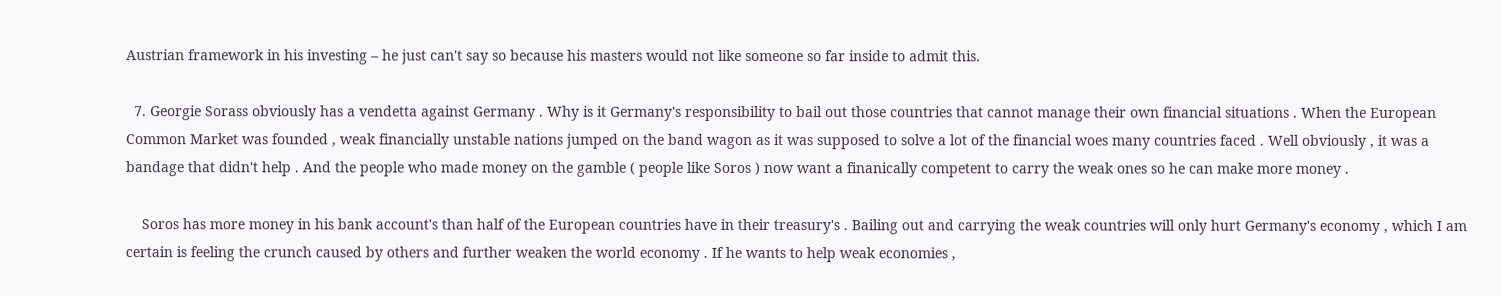Austrian framework in his investing – he just can't say so because his masters would not like someone so far inside to admit this.

  7. Georgie Sorass obviously has a vendetta against Germany . Why is it Germany's responsibility to bail out those countries that cannot manage their own financial situations . When the European Common Market was founded , weak financially unstable nations jumped on the band wagon as it was supposed to solve a lot of the financial woes many countries faced . Well obviously , it was a bandage that didn't help . And the people who made money on the gamble ( people like Soros ) now want a finanically competent to carry the weak ones so he can make more money .

    Soros has more money in his bank account's than half of the European countries have in their treasury's . Bailing out and carrying the weak countries will only hurt Germany's economy , which I am certain is feeling the crunch caused by others and further weaken the world economy . If he wants to help weak economies ,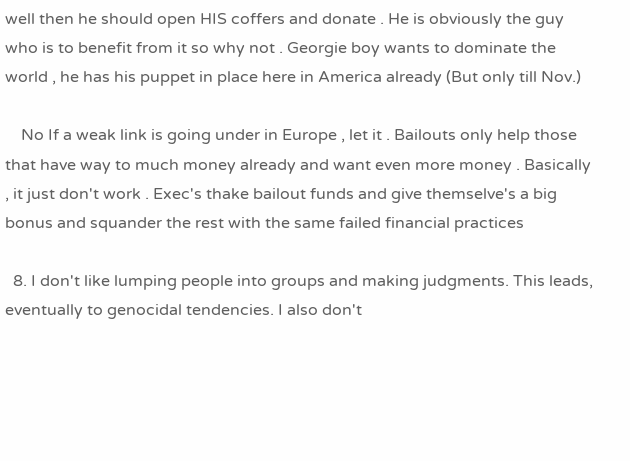well then he should open HIS coffers and donate . He is obviously the guy who is to benefit from it so why not . Georgie boy wants to dominate the world , he has his puppet in place here in America already (But only till Nov.)

    No If a weak link is going under in Europe , let it . Bailouts only help those that have way to much money already and want even more money . Basically , it just don't work . Exec's thake bailout funds and give themselve's a big bonus and squander the rest with the same failed financial practices

  8. I don't like lumping people into groups and making judgments. This leads, eventually to genocidal tendencies. I also don't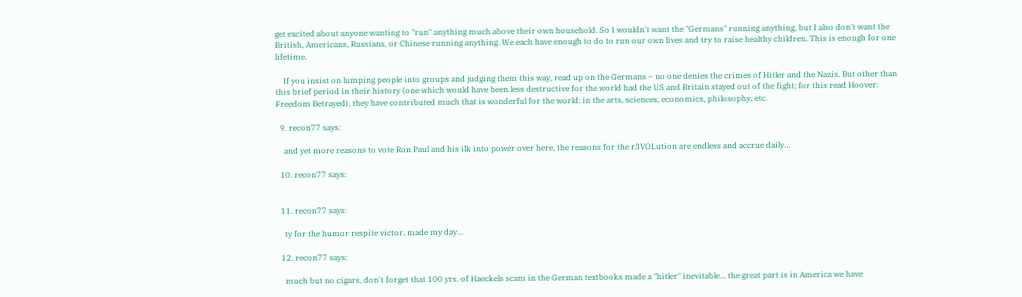get excited about anyone wanting to "run" anything much above their own household. So I wouldn't want the "Germans" running anything, but I also don't want the British, Americans, Russians, or Chinese running anything. We each have enough to do to run our own lives and try to raise healthy children. This is enough for one lifetime.

    If you insist on lumping people into groups and judging them this way, read up on the Germans – no one denies the crimes of Hitler and the Nazis. But other than this brief period in their history (one which would have been less destructive for the world had the US and Britain stayed out of the fight; for this read Hoover: Freedom Betrayed), they have contributed much that is wonderful for the world: in the arts, sciences, economics, philosophy, etc.

  9. recon77 says:

    and yet more reasons to vote Ron Paul and his ilk into power over here, the reasons for the r3VOLution are endless and accrue daily…

  10. recon77 says:


  11. recon77 says:

    ty for the humor respite victor, made my day…

  12. recon77 says:

    much but no cigars, don't forget that 100 yrs. of Haeckels scam in the German textbooks made a "hitler" inevitable… the great part is in America we have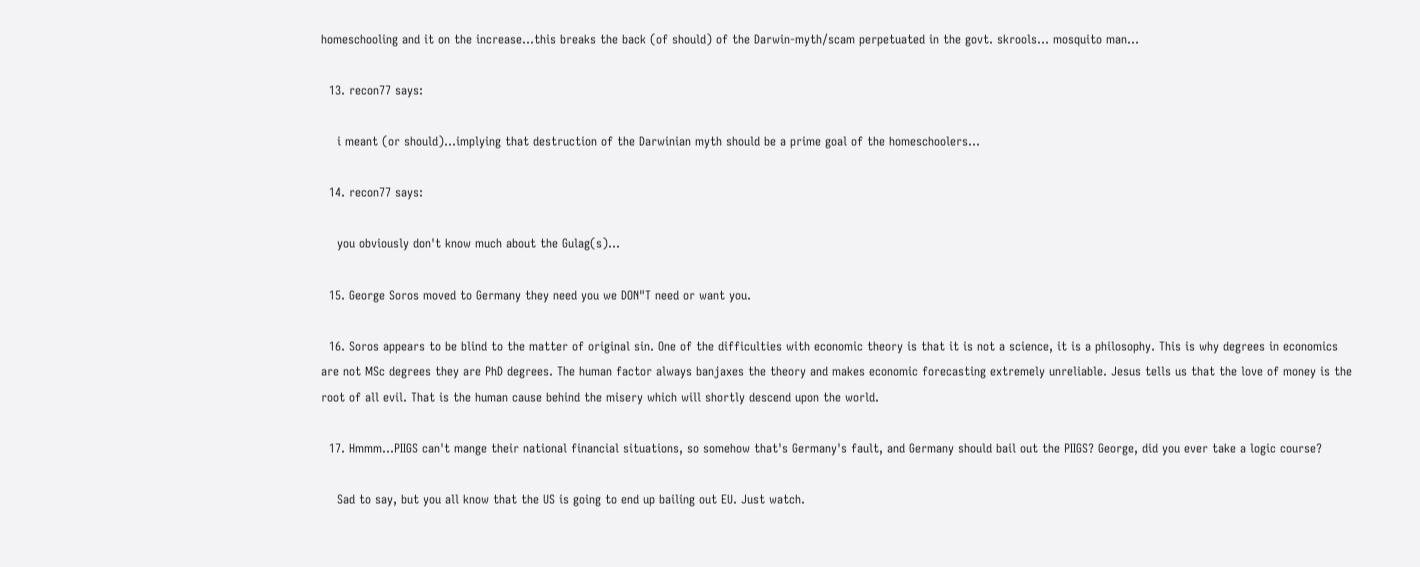homeschooling and it on the increase…this breaks the back (of should) of the Darwin-myth/scam perpetuated in the govt. skrools… mosquito man…

  13. recon77 says:

    i meant (or should)…implying that destruction of the Darwinian myth should be a prime goal of the homeschoolers…

  14. recon77 says:

    you obviously don't know much about the Gulag(s)…

  15. George Soros moved to Germany they need you we DON"T need or want you.

  16. Soros appears to be blind to the matter of original sin. One of the difficulties with economic theory is that it is not a science, it is a philosophy. This is why degrees in economics are not MSc degrees they are PhD degrees. The human factor always banjaxes the theory and makes economic forecasting extremely unreliable. Jesus tells us that the love of money is the root of all evil. That is the human cause behind the misery which will shortly descend upon the world.

  17. Hmmm…PIIGS can't mange their national financial situations, so somehow that's Germany's fault, and Germany should bail out the PIIGS? George, did you ever take a logic course?

    Sad to say, but you all know that the US is going to end up bailing out EU. Just watch.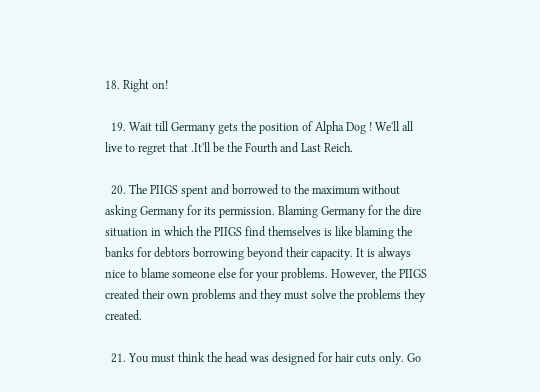18. Right on!

  19. Wait till Germany gets the position of Alpha Dog ! We'll all live to regret that .It'll be the Fourth and Last Reich.

  20. The PIIGS spent and borrowed to the maximum without asking Germany for its permission. Blaming Germany for the dire situation in which the PIIGS find themselves is like blaming the banks for debtors borrowing beyond their capacity. It is always nice to blame someone else for your problems. However, the PIIGS created their own problems and they must solve the problems they created.

  21. You must think the head was designed for hair cuts only. Go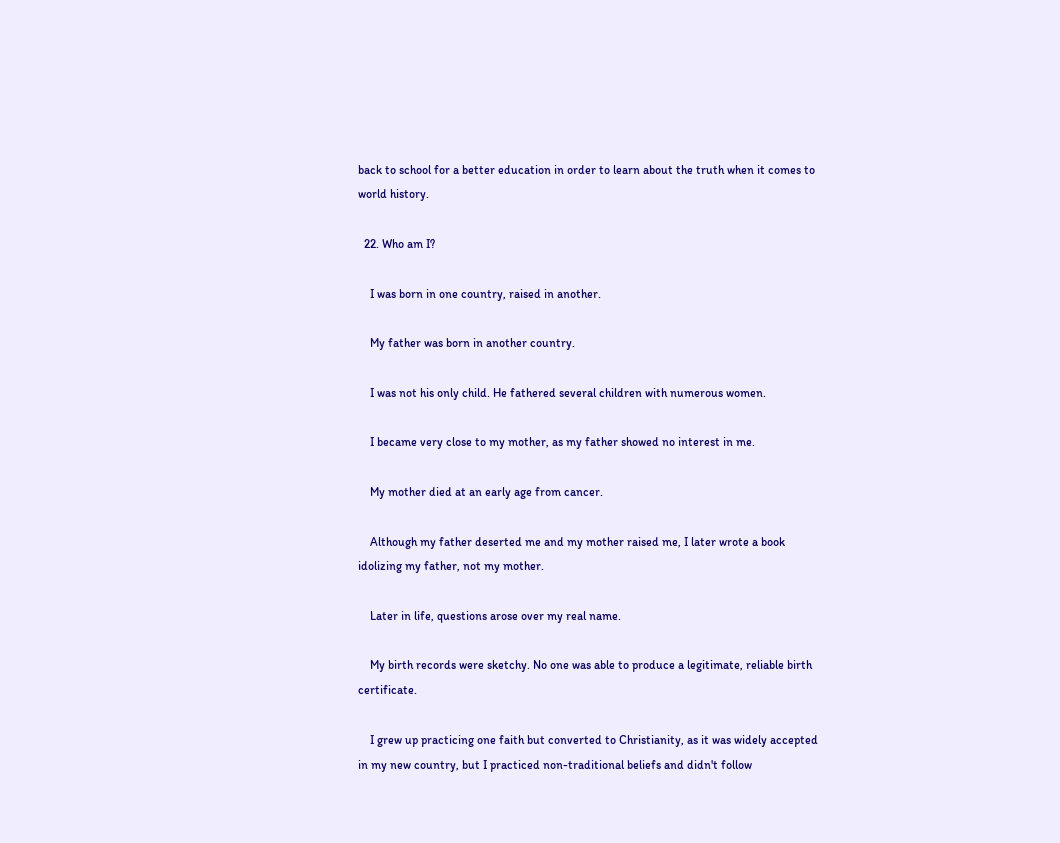back to school for a better education in order to learn about the truth when it comes to world history.

  22. Who am I?

    I was born in one country, raised in another.

    My father was born in another country.

    I was not his only child. He fathered several children with numerous women.

    I became very close to my mother, as my father showed no interest in me.

    My mother died at an early age from cancer.

    Although my father deserted me and my mother raised me, I later wrote a book idolizing my father, not my mother.

    Later in life, questions arose over my real name.

    My birth records were sketchy. No one was able to produce a legitimate, reliable birth certificate.

    I grew up practicing one faith but converted to Christianity, as it was widely accepted in my new country, but I practiced non-traditional beliefs and didn't follow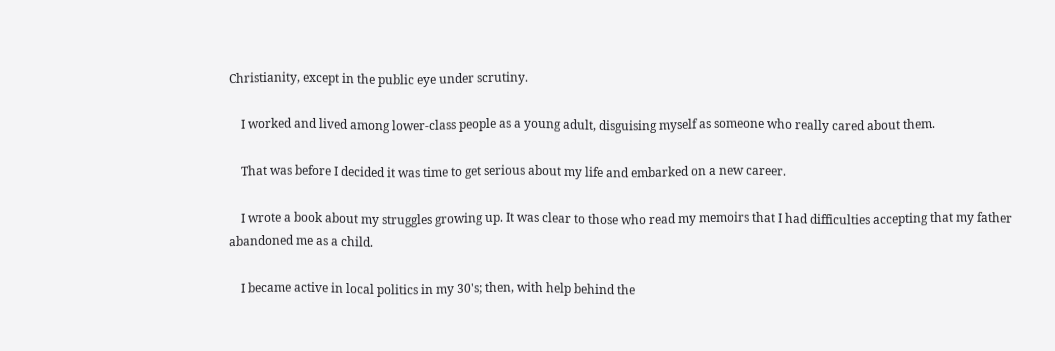Christianity, except in the public eye under scrutiny.

    I worked and lived among lower-class people as a young adult, disguising myself as someone who really cared about them.

    That was before I decided it was time to get serious about my life and embarked on a new career.

    I wrote a book about my struggles growing up. It was clear to those who read my memoirs that I had difficulties accepting that my father abandoned me as a child.

    I became active in local politics in my 30's; then, with help behind the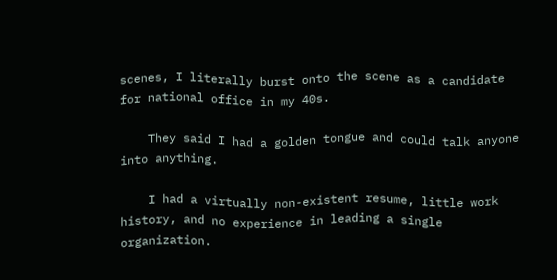scenes, I literally burst onto the scene as a candidate for national office in my 40s.

    They said I had a golden tongue and could talk anyone into anything.

    I had a virtually non-existent resume, little work history, and no experience in leading a single organization.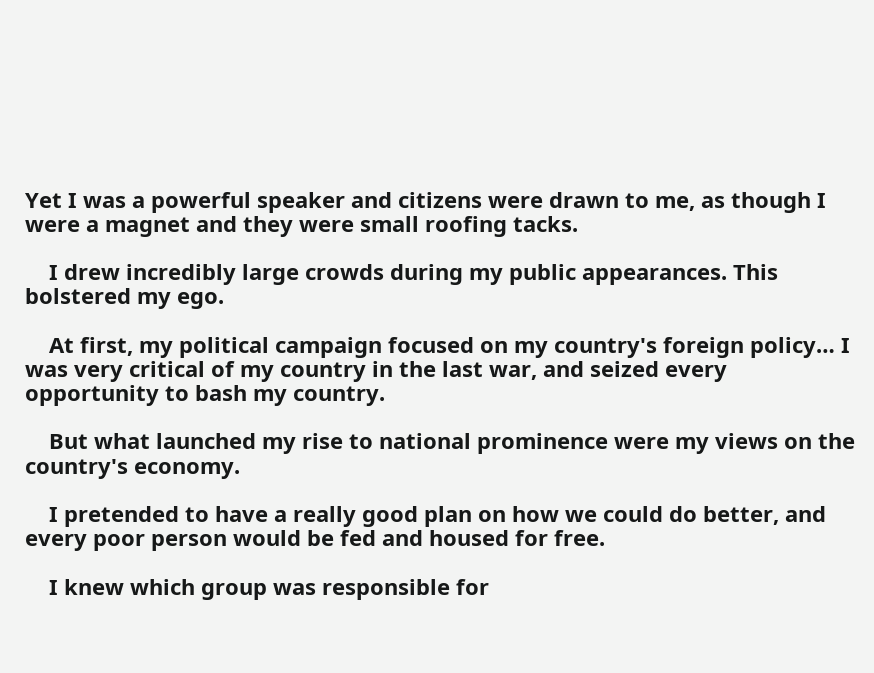Yet I was a powerful speaker and citizens were drawn to me, as though I were a magnet and they were small roofing tacks.

    I drew incredibly large crowds during my public appearances. This bolstered my ego.

    At first, my political campaign focused on my country's foreign policy… I was very critical of my country in the last war, and seized every opportunity to bash my country.

    But what launched my rise to national prominence were my views on the country's economy.

    I pretended to have a really good plan on how we could do better, and every poor person would be fed and housed for free.

    I knew which group was responsible for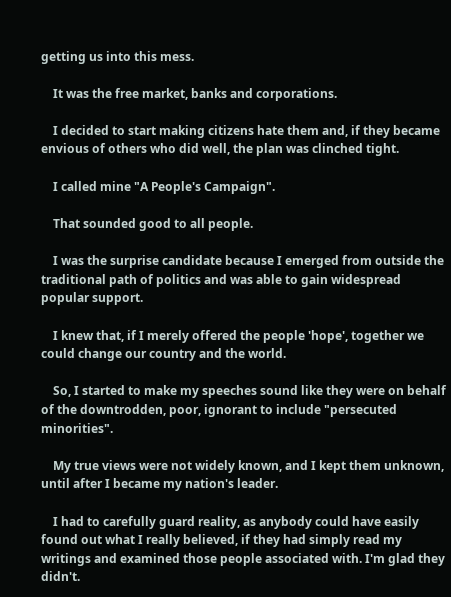getting us into this mess.

    It was the free market, banks and corporations.

    I decided to start making citizens hate them and, if they became envious of others who did well, the plan was clinched tight.

    I called mine "A People's Campaign".

    That sounded good to all people.

    I was the surprise candidate because I emerged from outside the traditional path of politics and was able to gain widespread popular support.

    I knew that, if I merely offered the people 'hope', together we could change our country and the world.

    So, I started to make my speeches sound like they were on behalf of the downtrodden, poor, ignorant to include "persecuted minorities".

    My true views were not widely known, and I kept them unknown, until after I became my nation's leader.

    I had to carefully guard reality, as anybody could have easily found out what I really believed, if they had simply read my writings and examined those people associated with. I'm glad they didn't.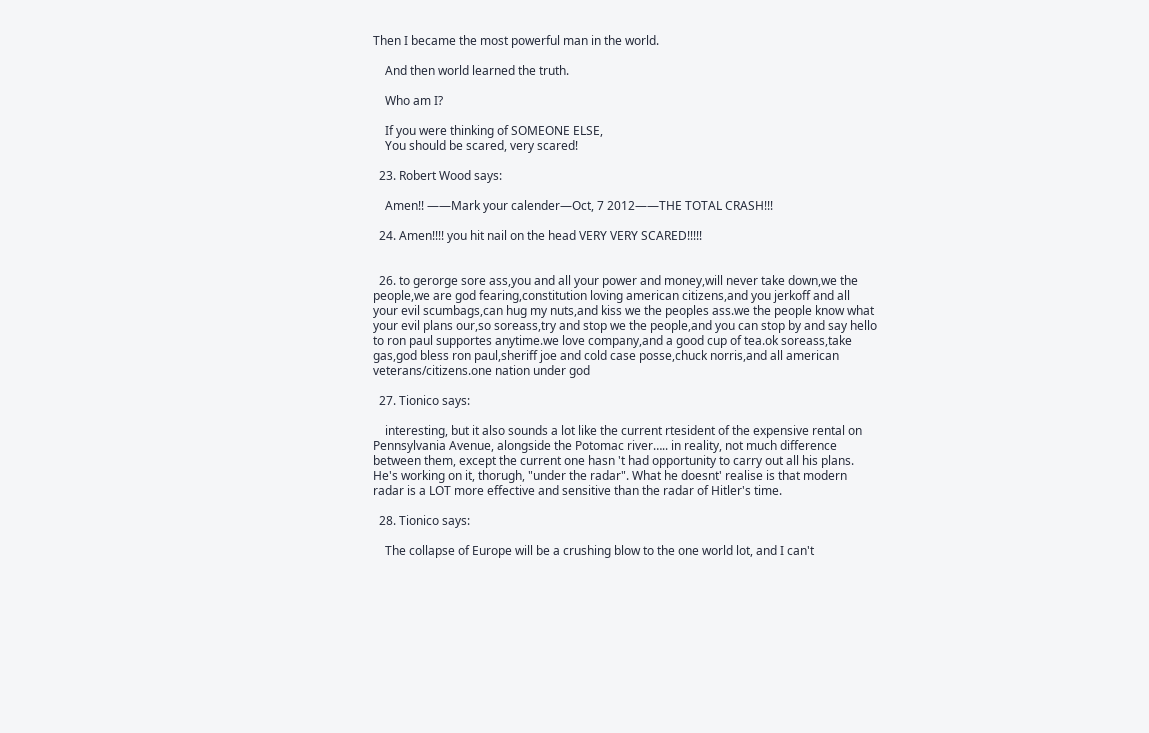Then I became the most powerful man in the world.

    And then world learned the truth.

    Who am I?

    If you were thinking of SOMEONE ELSE,
    You should be scared, very scared!

  23. Robert Wood says:

    Amen!! ——Mark your calender—Oct, 7 2012——THE TOTAL CRASH!!!

  24. Amen!!!! you hit nail on the head VERY VERY SCARED!!!!!


  26. to gerorge sore ass,you and all your power and money,will never take down,we the people,we are god fearing,constitution loving american citizens,and you jerkoff and all your evil scumbags,can hug my nuts,and kiss we the peoples ass.we the people know what your evil plans our,so soreass,try and stop we the people,and you can stop by and say hello to ron paul supportes anytime.we love company,and a good cup of tea.ok soreass,take gas,god bless ron paul,sheriff joe and cold case posse,chuck norris,and all american veterans/citizens.one nation under god

  27. Tionico says:

    interesting, but it also sounds a lot like the current rtesident of the expensive rental on Pennsylvania Avenue, alongside the Potomac river….. in reality, not much difference between them, except the current one hasn 't had opportunity to carry out all his plans. He's working on it, thorugh, "under the radar". What he doesnt' realise is that modern radar is a LOT more effective and sensitive than the radar of Hitler's time.

  28. Tionico says:

    The collapse of Europe will be a crushing blow to the one world lot, and I can't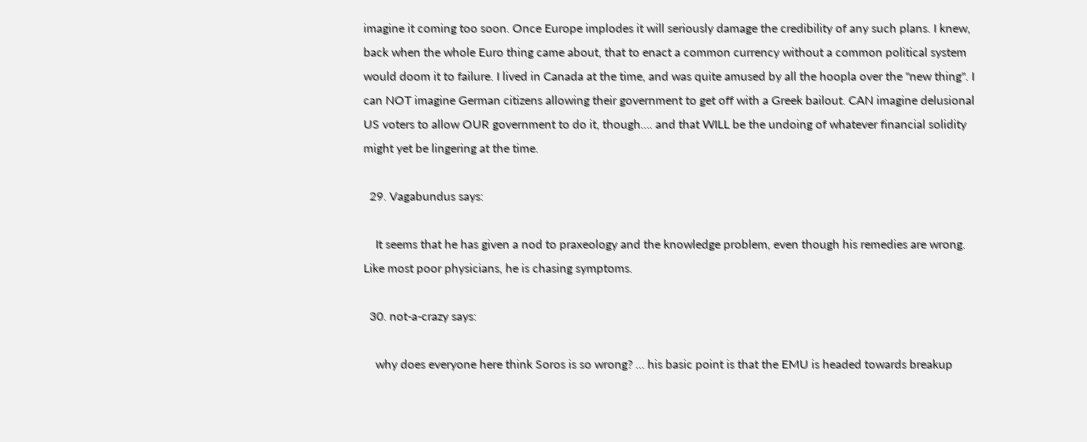imagine it coming too soon. Once Europe implodes it will seriously damage the credibility of any such plans. I knew, back when the whole Euro thing came about, that to enact a common currency without a common political system would doom it to failure. I lived in Canada at the time, and was quite amused by all the hoopla over the "new thing". I can NOT imagine German citizens allowing their government to get off with a Greek bailout. CAN imagine delusional US voters to allow OUR government to do it, though…. and that WILL be the undoing of whatever financial solidity might yet be lingering at the time.

  29. Vagabundus says:

    It seems that he has given a nod to praxeology and the knowledge problem, even though his remedies are wrong. Like most poor physicians, he is chasing symptoms.

  30. not-a-crazy says:

    why does everyone here think Soros is so wrong? … his basic point is that the EMU is headed towards breakup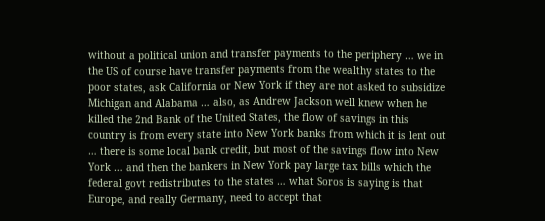without a political union and transfer payments to the periphery … we in the US of course have transfer payments from the wealthy states to the poor states, ask California or New York if they are not asked to subsidize Michigan and Alabama … also, as Andrew Jackson well knew when he killed the 2nd Bank of the United States, the flow of savings in this country is from every state into New York banks from which it is lent out … there is some local bank credit, but most of the savings flow into New York … and then the bankers in New York pay large tax bills which the federal govt redistributes to the states … what Soros is saying is that Europe, and really Germany, need to accept that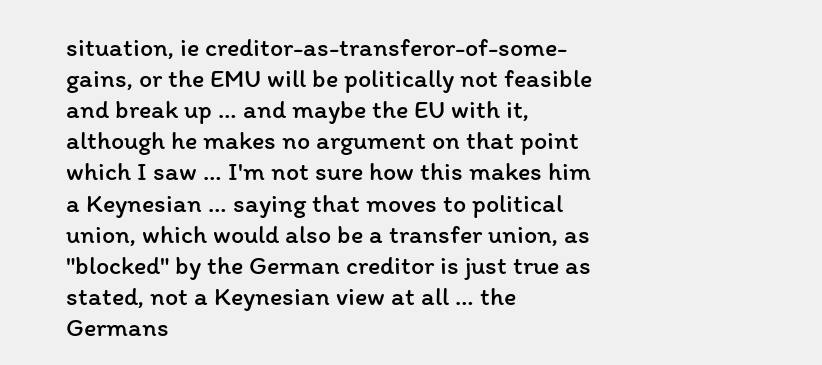situation, ie creditor-as-transferor-of-some-gains, or the EMU will be politically not feasible and break up … and maybe the EU with it, although he makes no argument on that point which I saw … I'm not sure how this makes him a Keynesian … saying that moves to political union, which would also be a transfer union, as "blocked" by the German creditor is just true as stated, not a Keynesian view at all … the Germans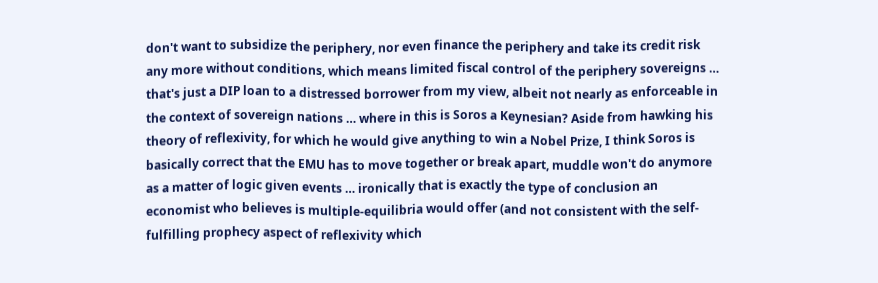don't want to subsidize the periphery, nor even finance the periphery and take its credit risk any more without conditions, which means limited fiscal control of the periphery sovereigns … that's just a DIP loan to a distressed borrower from my view, albeit not nearly as enforceable in the context of sovereign nations … where in this is Soros a Keynesian? Aside from hawking his theory of reflexivity, for which he would give anything to win a Nobel Prize, I think Soros is basically correct that the EMU has to move together or break apart, muddle won't do anymore as a matter of logic given events … ironically that is exactly the type of conclusion an economist who believes is multiple-equilibria would offer (and not consistent with the self-fulfilling prophecy aspect of reflexivity which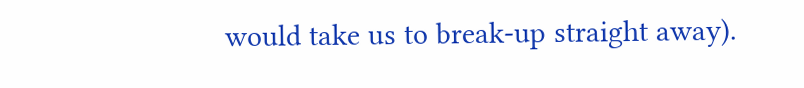would take us to break-up straight away).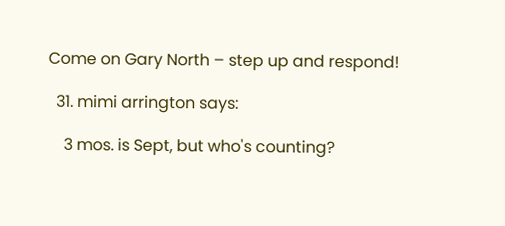Come on Gary North – step up and respond!

  31. mimi arrington says:

    3 mos. is Sept, but who's counting?